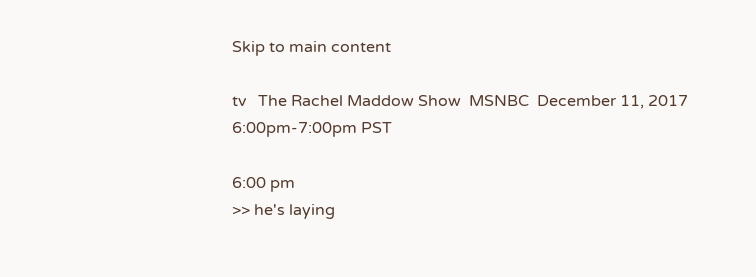Skip to main content

tv   The Rachel Maddow Show  MSNBC  December 11, 2017 6:00pm-7:00pm PST

6:00 pm
>> he's laying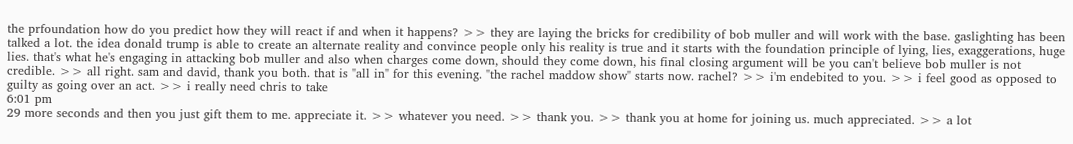the prfoundation how do you predict how they will react if and when it happens? >> they are laying the bricks for credibility of bob muller and will work with the base. gaslighting has been talked a lot. the idea donald trump is able to create an alternate reality and convince people only his reality is true and it starts with the foundation principle of lying, lies, exaggerations, huge lies. that's what he's engaging in attacking bob muller and also when charges come down, should they come down, his final closing argument will be you can't believe bob muller is not credible. >> all right. sam and david, thank you both. that is "all in" for this evening. "the rachel maddow show" starts now. rachel? >> i'm endebited to you. >> i feel good as opposed to guilty as going over an act. >> i really need chris to take
6:01 pm
29 more seconds and then you just gift them to me. appreciate it. >> whatever you need. >> thank you. >> thank you at home for joining us. much appreciated. >> a lot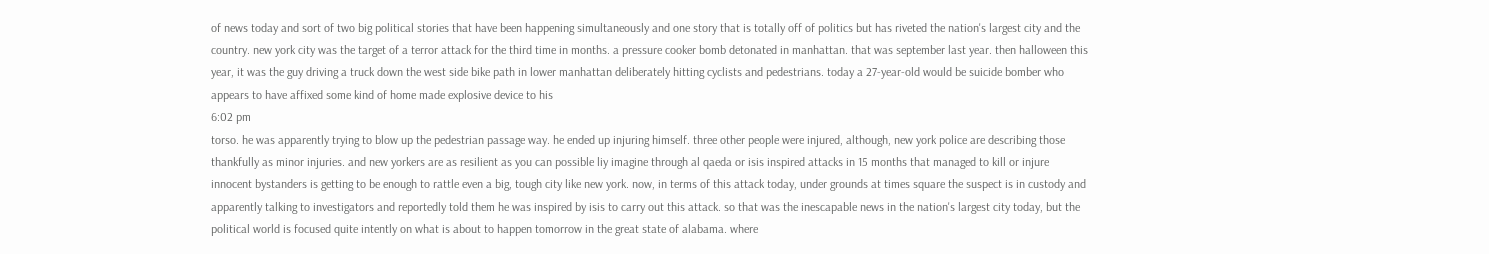of news today and sort of two big political stories that have been happening simultaneously and one story that is totally off of politics but has riveted the nation's largest city and the country. new york city was the target of a terror attack for the third time in months. a pressure cooker bomb detonated in manhattan. that was september last year. then halloween this year, it was the guy driving a truck down the west side bike path in lower manhattan deliberately hitting cyclists and pedestrians. today a 27-year-old would be suicide bomber who appears to have affixed some kind of home made explosive device to his
6:02 pm
torso. he was apparently trying to blow up the pedestrian passage way. he ended up injuring himself. three other people were injured, although, new york police are describing those thankfully as minor injuries. and new yorkers are as resilient as you can possible liy imagine through al qaeda or isis inspired attacks in 15 months that managed to kill or injure innocent bystanders is getting to be enough to rattle even a big, tough city like new york. now, in terms of this attack today, under grounds at times square the suspect is in custody and apparently talking to investigators and reportedly told them he was inspired by isis to carry out this attack. so that was the inescapable news in the nation's largest city today, but the political world is focused quite intently on what is about to happen tomorrow in the great state of alabama. where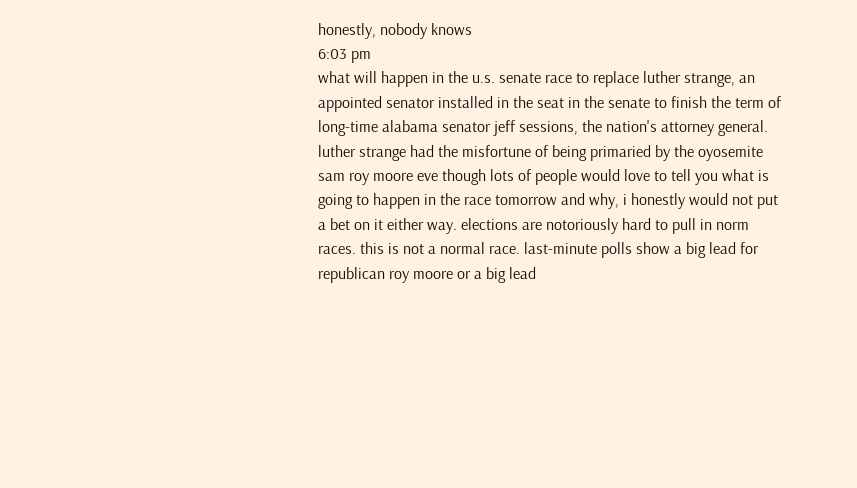honestly, nobody knows
6:03 pm
what will happen in the u.s. senate race to replace luther strange, an appointed senator installed in the seat in the senate to finish the term of long-time alabama senator jeff sessions, the nation's attorney general. luther strange had the misfortune of being primaried by the oyosemite sam roy moore eve though lots of people would love to tell you what is going to happen in the race tomorrow and why, i honestly would not put a bet on it either way. elections are notoriously hard to pull in norm races. this is not a normal race. last-minute polls show a big lead for republican roy moore or a big lead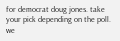for democrat doug jones. take your pick depending on the poll. we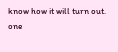know how it will turn out. one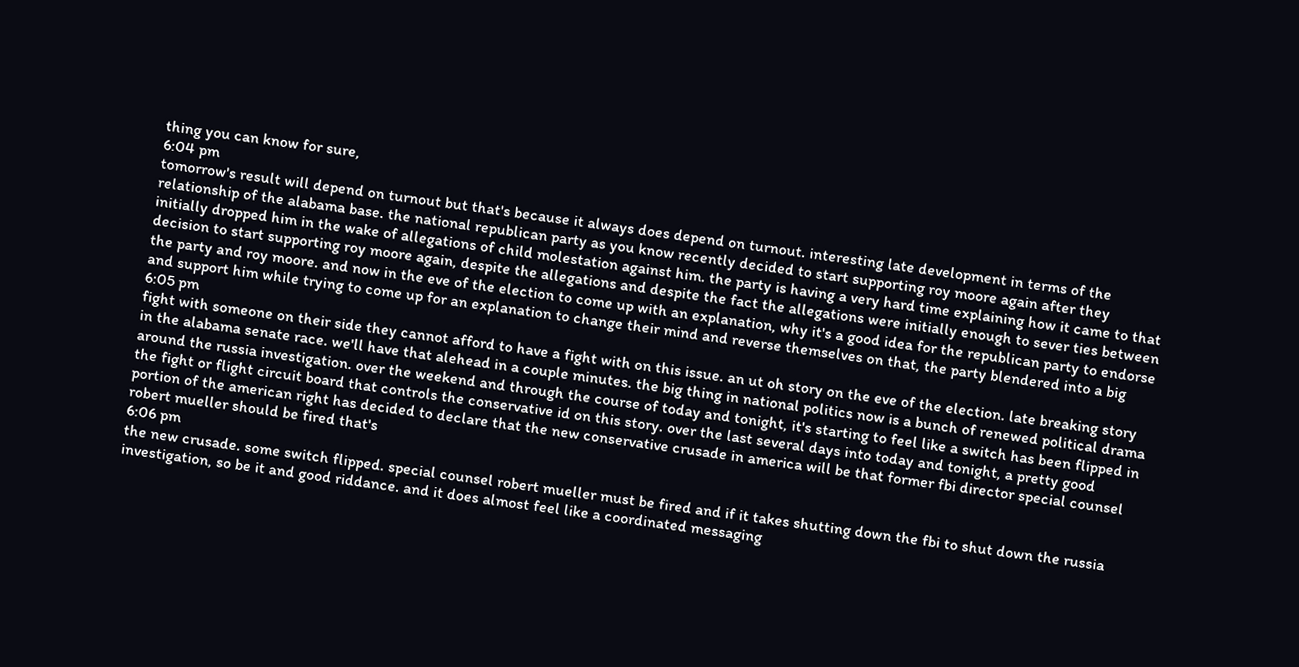thing you can know for sure,
6:04 pm
tomorrow's result will depend on turnout but that's because it always does depend on turnout. interesting late development in terms of the relationship of the alabama base. the national republican party as you know recently decided to start supporting roy moore again after they initially dropped him in the wake of allegations of child molestation against him. the party is having a very hard time explaining how it came to that decision to start supporting roy moore again, despite the allegations and despite the fact the allegations were initially enough to sever ties between the party and roy moore. and now in the eve of the election to come up with an explanation, why it's a good idea for the republican party to endorse and support him while trying to come up for an explanation to change their mind and reverse themselves on that, the party blendered into a big
6:05 pm
fight with someone on their side they cannot afford to have a fight with on this issue. an ut oh story on the eve of the election. late breaking story in the alabama senate race. we'll have that alehead in a couple minutes. the big thing in national politics now is a bunch of renewed political drama around the russia investigation. over the weekend and through the course of today and tonight, it's starting to feel like a switch has been flipped in the fight or flight circuit board that controls the conservative id on this story. over the last several days into today and tonight, a pretty good portion of the american right has decided to declare that the new conservative crusade in america will be that former fbi director special counsel robert mueller should be fired that's
6:06 pm
the new crusade. some switch flipped. special counsel robert mueller must be fired and if it takes shutting down the fbi to shut down the russia investigation, so be it and good riddance. and it does almost feel like a coordinated messaging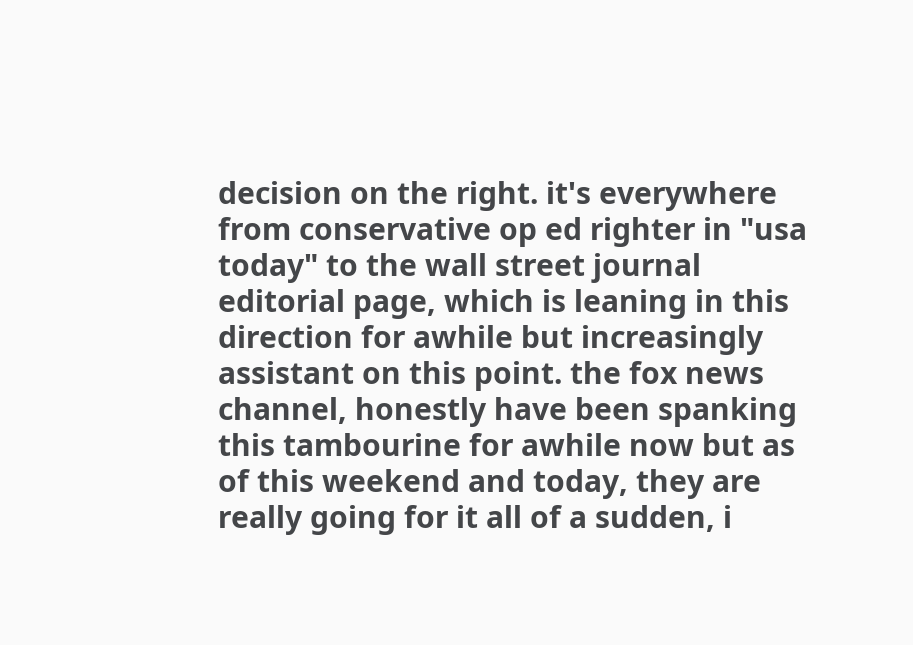decision on the right. it's everywhere from conservative op ed righter in "usa today" to the wall street journal editorial page, which is leaning in this direction for awhile but increasingly assistant on this point. the fox news channel, honestly have been spanking this tambourine for awhile now but as of this weekend and today, they are really going for it all of a sudden, i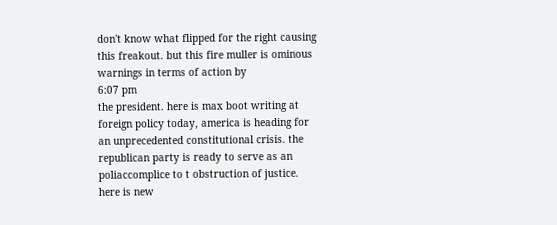don't know what flipped for the right causing this freakout. but this fire muller is ominous warnings in terms of action by
6:07 pm
the president. here is max boot writing at foreign policy today, america is heading for an unprecedented constitutional crisis. the republican party is ready to serve as an poliaccomplice to t obstruction of justice. here is new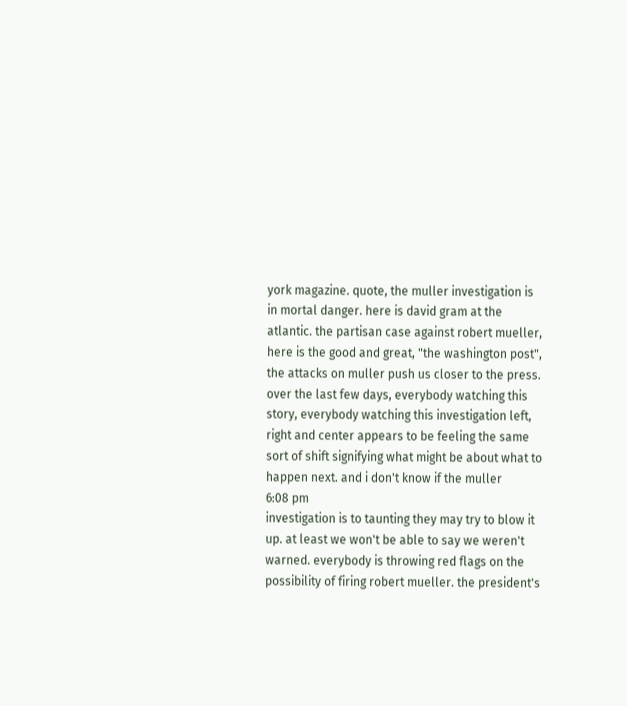york magazine. quote, the muller investigation is in mortal danger. here is david gram at the atlantic. the partisan case against robert mueller, here is the good and great, "the washington post", the attacks on muller push us closer to the press. over the last few days, everybody watching this story, everybody watching this investigation left, right and center appears to be feeling the same sort of shift signifying what might be about what to happen next. and i don't know if the muller
6:08 pm
investigation is to taunting they may try to blow it up. at least we won't be able to say we weren't warned. everybody is throwing red flags on the possibility of firing robert mueller. the president's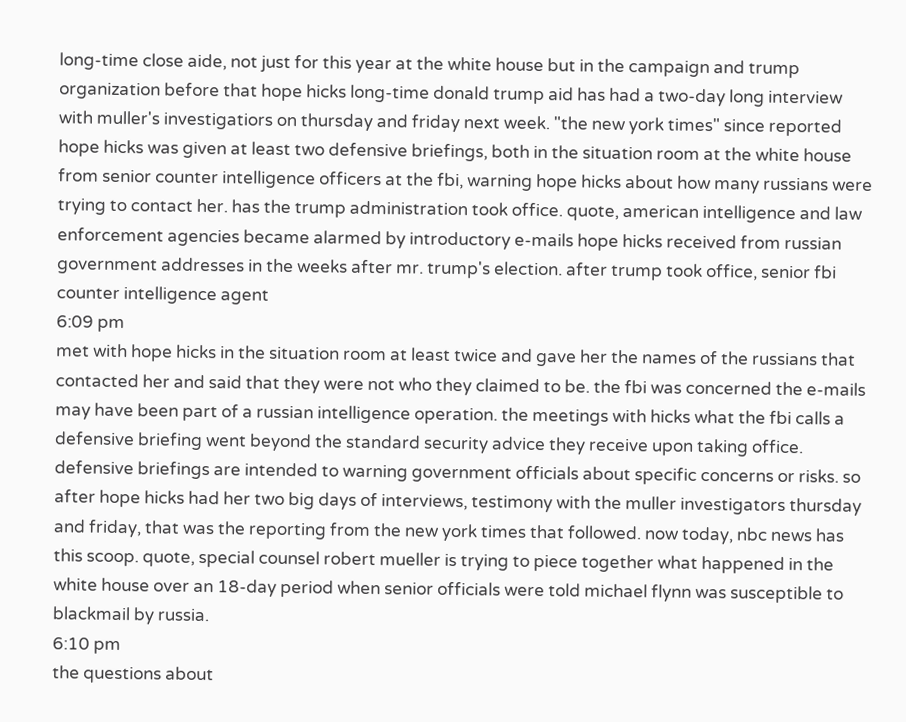long-time close aide, not just for this year at the white house but in the campaign and trump organization before that hope hicks long-time donald trump aid has had a two-day long interview with muller's investigatiors on thursday and friday next week. "the new york times" since reported hope hicks was given at least two defensive briefings, both in the situation room at the white house from senior counter intelligence officers at the fbi, warning hope hicks about how many russians were trying to contact her. has the trump administration took office. quote, american intelligence and law enforcement agencies became alarmed by introductory e-mails hope hicks received from russian government addresses in the weeks after mr. trump's election. after trump took office, senior fbi counter intelligence agent
6:09 pm
met with hope hicks in the situation room at least twice and gave her the names of the russians that contacted her and said that they were not who they claimed to be. the fbi was concerned the e-mails may have been part of a russian intelligence operation. the meetings with hicks what the fbi calls a defensive briefing went beyond the standard security advice they receive upon taking office. defensive briefings are intended to warning government officials about specific concerns or risks. so after hope hicks had her two big days of interviews, testimony with the muller investigators thursday and friday, that was the reporting from the new york times that followed. now today, nbc news has this scoop. quote, special counsel robert mueller is trying to piece together what happened in the white house over an 18-day period when senior officials were told michael flynn was susceptible to blackmail by russia.
6:10 pm
the questions about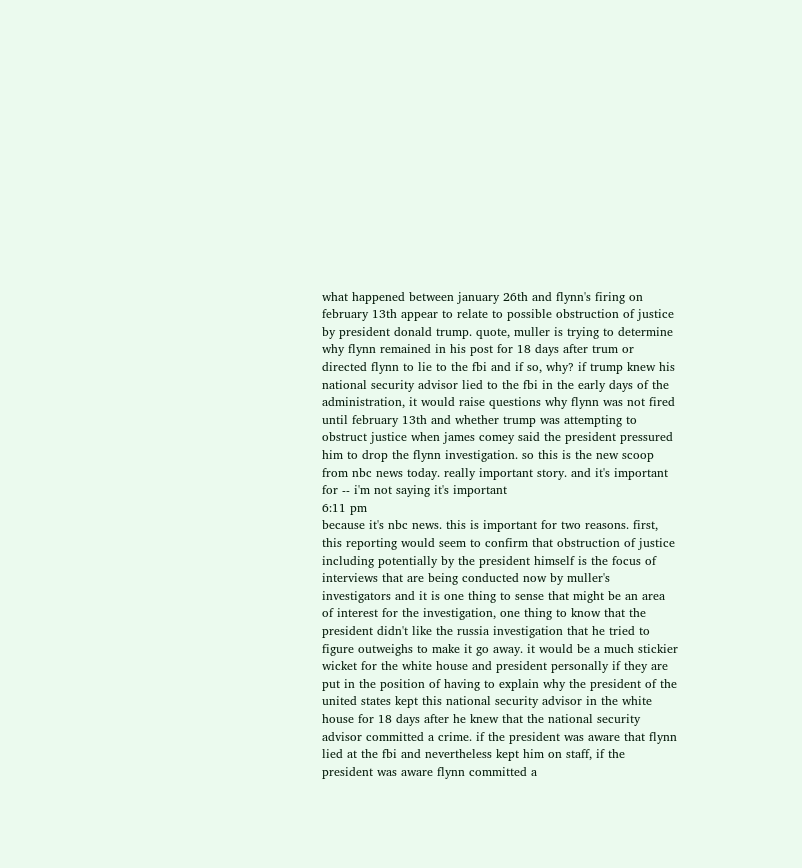what happened between january 26th and flynn's firing on february 13th appear to relate to possible obstruction of justice by president donald trump. quote, muller is trying to determine why flynn remained in his post for 18 days after trum or directed flynn to lie to the fbi and if so, why? if trump knew his national security advisor lied to the fbi in the early days of the administration, it would raise questions why flynn was not fired until february 13th and whether trump was attempting to obstruct justice when james comey said the president pressured him to drop the flynn investigation. so this is the new scoop from nbc news today. really important story. and it's important for -- i'm not saying it's important
6:11 pm
because it's nbc news. this is important for two reasons. first, this reporting would seem to confirm that obstruction of justice including potentially by the president himself is the focus of interviews that are being conducted now by muller's investigators and it is one thing to sense that might be an area of interest for the investigation, one thing to know that the president didn't like the russia investigation that he tried to figure outweighs to make it go away. it would be a much stickier wicket for the white house and president personally if they are put in the position of having to explain why the president of the united states kept this national security advisor in the white house for 18 days after he knew that the national security advisor committed a crime. if the president was aware that flynn lied at the fbi and nevertheless kept him on staff, if the president was aware flynn committed a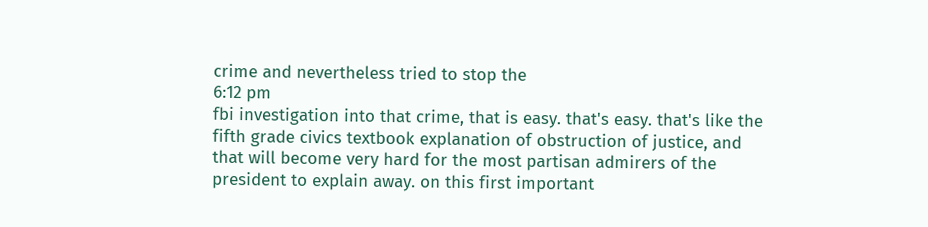crime and nevertheless tried to stop the
6:12 pm
fbi investigation into that crime, that is easy. that's easy. that's like the fifth grade civics textbook explanation of obstruction of justice, and that will become very hard for the most partisan admirers of the president to explain away. on this first important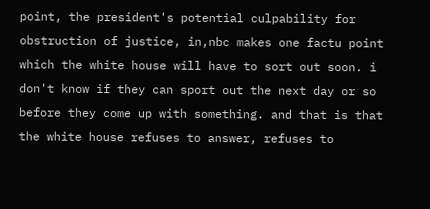point, the president's potential culpability for obstruction of justice, in,nbc makes one factu point which the white house will have to sort out soon. i don't know if they can sport out the next day or so before they come up with something. and that is that the white house refuses to answer, refuses to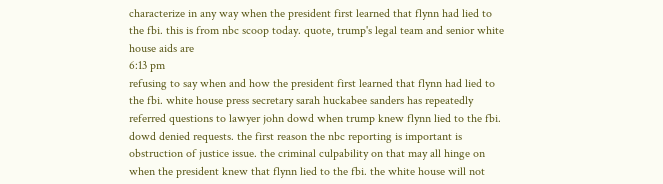characterize in any way when the president first learned that flynn had lied to the fbi. this is from nbc scoop today. quote, trump's legal team and senior white house aids are
6:13 pm
refusing to say when and how the president first learned that flynn had lied to the fbi. white house press secretary sarah huckabee sanders has repeatedly referred questions to lawyer john dowd when trump knew flynn lied to the fbi. dowd denied requests. the first reason the nbc reporting is important is obstruction of justice issue. the criminal culpability on that may all hinge on when the president knew that flynn lied to the fbi. the white house will not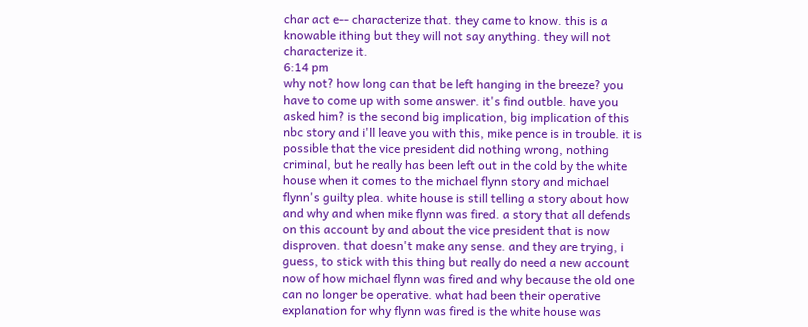char act e-- characterize that. they came to know. this is a knowable ithing but they will not say anything. they will not characterize it.
6:14 pm
why not? how long can that be left hanging in the breeze? you have to come up with some answer. it's find outble. have you asked him? is the second big implication, big implication of this nbc story and i'll leave you with this, mike pence is in trouble. it is possible that the vice president did nothing wrong, nothing criminal, but he really has been left out in the cold by the white house when it comes to the michael flynn story and michael flynn's guilty plea. white house is still telling a story about how and why and when mike flynn was fired. a story that all defends on this account by and about the vice president that is now disproven. that doesn't make any sense. and they are trying, i guess, to stick with this thing but really do need a new account now of how michael flynn was fired and why because the old one can no longer be operative. what had been their operative explanation for why flynn was fired is the white house was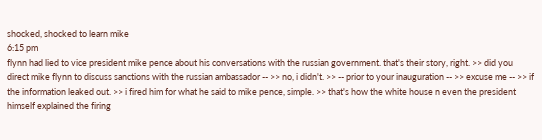shocked, shocked to learn mike
6:15 pm
flynn had lied to vice president mike pence about his conversations with the russian government. that's their story, right. >> did you direct mike flynn to discuss sanctions with the russian ambassador -- >> no, i didn't. >> -- prior to your inauguration -- >> excuse me -- >> if the information leaked out. >> i fired him for what he said to mike pence, simple. >> that's how the white house n even the president himself explained the firing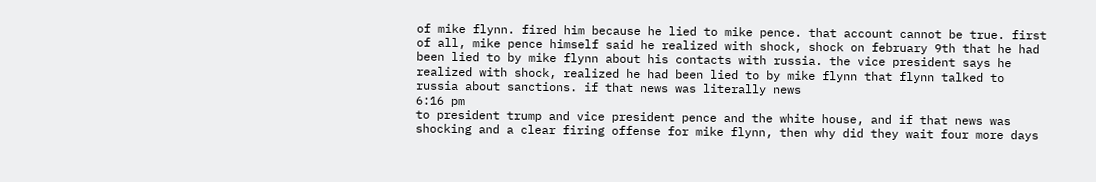of mike flynn. fired him because he lied to mike pence. that account cannot be true. first of all, mike pence himself said he realized with shock, shock on february 9th that he had been lied to by mike flynn about his contacts with russia. the vice president says he realized with shock, realized he had been lied to by mike flynn that flynn talked to russia about sanctions. if that news was literally news
6:16 pm
to president trump and vice president pence and the white house, and if that news was shocking and a clear firing offense for mike flynn, then why did they wait four more days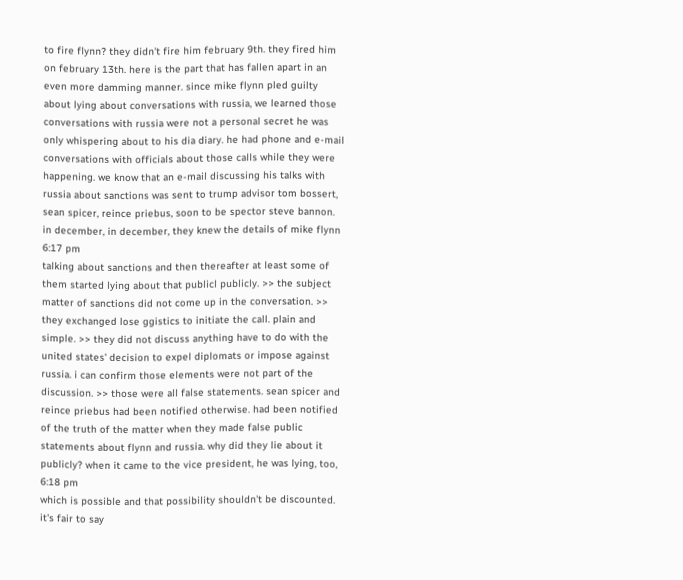to fire flynn? they didn't fire him february 9th. they fired him on february 13th. here is the part that has fallen apart in an even more damming manner. since mike flynn pled guilty about lying about conversations with russia, we learned those conversations with russia were not a personal secret he was only whispering about to his dia diary. he had phone and e-mail conversations with officials about those calls while they were happening. we know that an e-mail discussing his talks with russia about sanctions was sent to trump advisor tom bossert, sean spicer, reince priebus, soon to be spector steve bannon. in december, in december, they knew the details of mike flynn
6:17 pm
talking about sanctions and then thereafter at least some of them started lying about that publicl publicly. >> the subject matter of sanctions did not come up in the conversation. >> they exchanged lose ggistics to initiate the call. plain and simple. >> they did not discuss anything have to do with the united states' decision to expel diplomats or impose against russia. i can confirm those elements were not part of the discussion. >> those were all false statements. sean spicer and reince priebus had been notified otherwise. had been notified of the truth of the matter when they made false public statements about flynn and russia. why did they lie about it publicly? when it came to the vice president, he was lying, too,
6:18 pm
which is possible and that possibility shouldn't be discounted. it's fair to say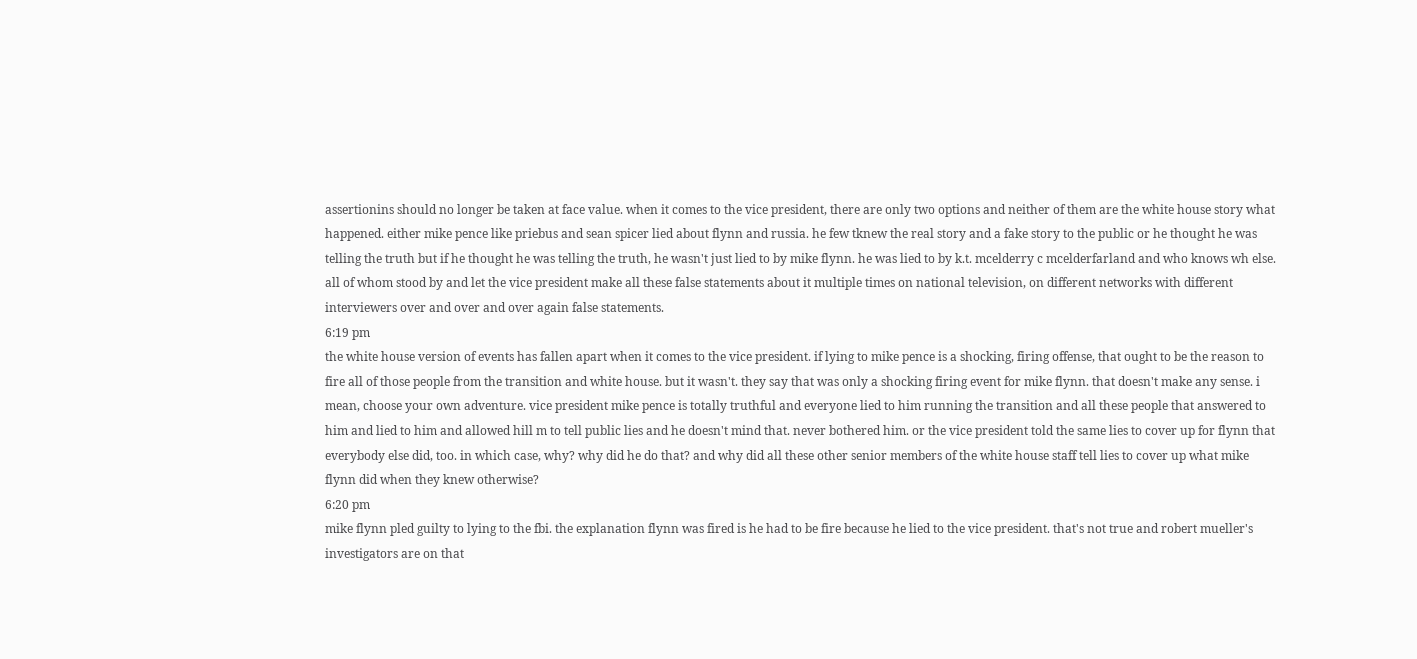assertionins should no longer be taken at face value. when it comes to the vice president, there are only two options and neither of them are the white house story what happened. either mike pence like priebus and sean spicer lied about flynn and russia. he few tknew the real story and a fake story to the public or he thought he was telling the truth but if he thought he was telling the truth, he wasn't just lied to by mike flynn. he was lied to by k.t. mcelderry c mcelderfarland and who knows wh else. all of whom stood by and let the vice president make all these false statements about it multiple times on national television, on different networks with different interviewers over and over and over again false statements.
6:19 pm
the white house version of events has fallen apart when it comes to the vice president. if lying to mike pence is a shocking, firing offense, that ought to be the reason to fire all of those people from the transition and white house. but it wasn't. they say that was only a shocking firing event for mike flynn. that doesn't make any sense. i mean, choose your own adventure. vice president mike pence is totally truthful and everyone lied to him running the transition and all these people that answered to him and lied to him and allowed hill m to tell public lies and he doesn't mind that. never bothered him. or the vice president told the same lies to cover up for flynn that everybody else did, too. in which case, why? why did he do that? and why did all these other senior members of the white house staff tell lies to cover up what mike flynn did when they knew otherwise?
6:20 pm
mike flynn pled guilty to lying to the fbi. the explanation flynn was fired is he had to be fire because he lied to the vice president. that's not true and robert mueller's investigators are on that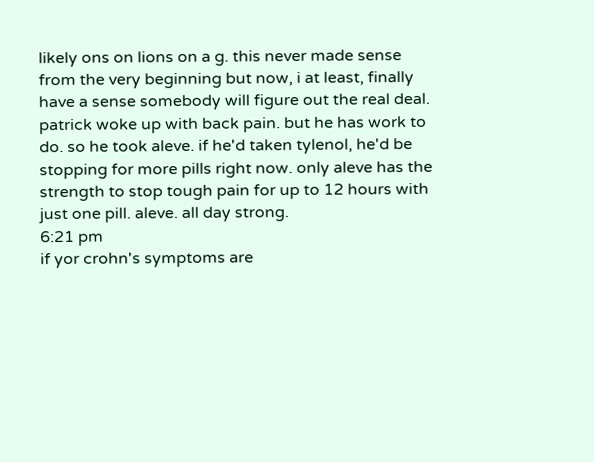likely ons on lions on a g. this never made sense from the very beginning but now, i at least, finally have a sense somebody will figure out the real deal. patrick woke up with back pain. but he has work to do. so he took aleve. if he'd taken tylenol, he'd be stopping for more pills right now. only aleve has the strength to stop tough pain for up to 12 hours with just one pill. aleve. all day strong.
6:21 pm
if yor crohn's symptoms are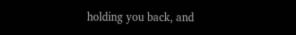holding you back, and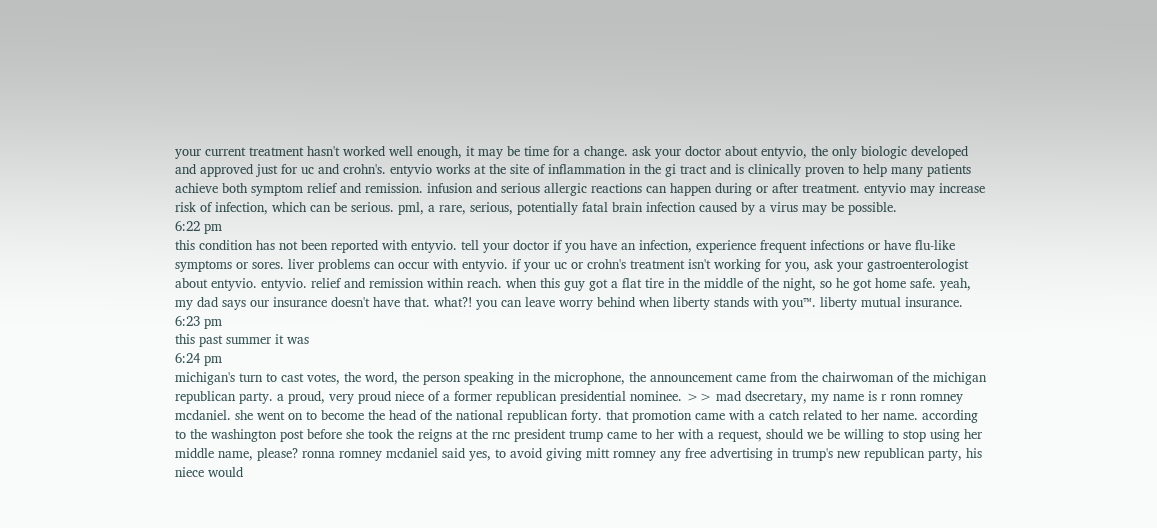your current treatment hasn't worked well enough, it may be time for a change. ask your doctor about entyvio, the only biologic developed and approved just for uc and crohn's. entyvio works at the site of inflammation in the gi tract and is clinically proven to help many patients achieve both symptom relief and remission. infusion and serious allergic reactions can happen during or after treatment. entyvio may increase risk of infection, which can be serious. pml, a rare, serious, potentially fatal brain infection caused by a virus may be possible.
6:22 pm
this condition has not been reported with entyvio. tell your doctor if you have an infection, experience frequent infections or have flu-like symptoms or sores. liver problems can occur with entyvio. if your uc or crohn's treatment isn't working for you, ask your gastroenterologist about entyvio. entyvio. relief and remission within reach. when this guy got a flat tire in the middle of the night, so he got home safe. yeah, my dad says our insurance doesn't have that. what?! you can leave worry behind when liberty stands with you™. liberty mutual insurance.
6:23 pm
this past summer it was
6:24 pm
michigan's turn to cast votes, the word, the person speaking in the microphone, the announcement came from the chairwoman of the michigan republican party. a proud, very proud niece of a former republican presidential nominee. >> mad dsecretary, my name is r ronn romney mcdaniel. she went on to become the head of the national republican forty. that promotion came with a catch related to her name. according to the washington post before she took the reigns at the rnc president trump came to her with a request, should we be willing to stop using her middle name, please? ronna romney mcdaniel said yes, to avoid giving mitt romney any free advertising in trump's new republican party, his niece would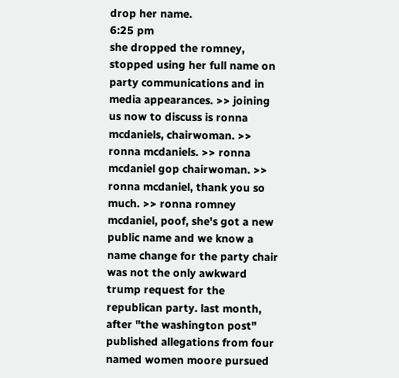drop her name.
6:25 pm
she dropped the romney, stopped using her full name on party communications and in media appearances. >> joining us now to discuss is ronna mcdaniels, chairwoman. >> ronna mcdaniels. >> ronna mcdaniel gop chairwoman. >> ronna mcdaniel, thank you so much. >> ronna romney mcdaniel, poof, she's got a new public name and we know a name change for the party chair was not the only awkward trump request for the republican party. last month, after "the washington post" published allegations from four named women moore pursued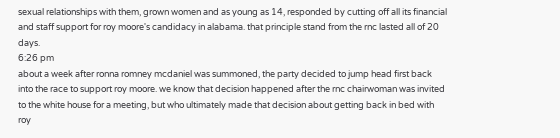sexual relationships with them, grown women and as young as 14, responded by cutting off all its financial and staff support for roy moore's candidacy in alabama. that principle stand from the rnc lasted all of 20 days.
6:26 pm
about a week after ronna romney mcdaniel was summoned, the party decided to jump head first back into the race to support roy moore. we know that decision happened after the rnc chairwoman was invited to the white house for a meeting, but who ultimately made that decision about getting back in bed with roy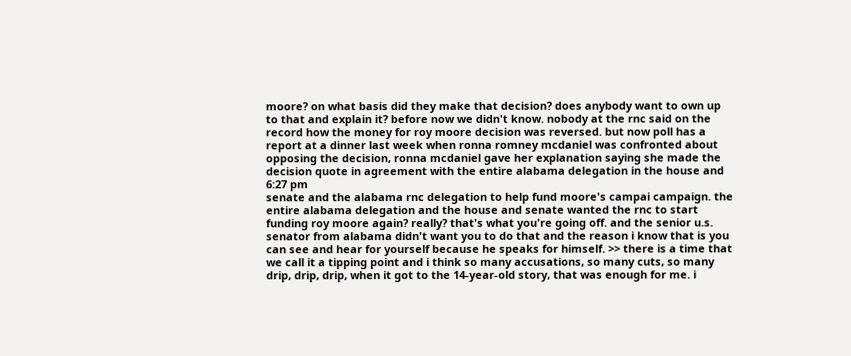moore? on what basis did they make that decision? does anybody want to own up to that and explain it? before now we didn't know. nobody at the rnc said on the record how the money for roy moore decision was reversed. but now poll has a report at a dinner last week when ronna romney mcdaniel was confronted about opposing the decision, ronna mcdaniel gave her explanation saying she made the decision quote in agreement with the entire alabama delegation in the house and
6:27 pm
senate and the alabama rnc delegation to help fund moore's campai campaign. the entire alabama delegation and the house and senate wanted the rnc to start funding roy moore again? really? that's what you're going off. and the senior u.s. senator from alabama didn't want you to do that and the reason i know that is you can see and hear for yourself because he speaks for himself. >> there is a time that we call it a tipping point and i think so many accusations, so many cuts, so many drip, drip, drip, when it got to the 14-year-old story, that was enough for me. i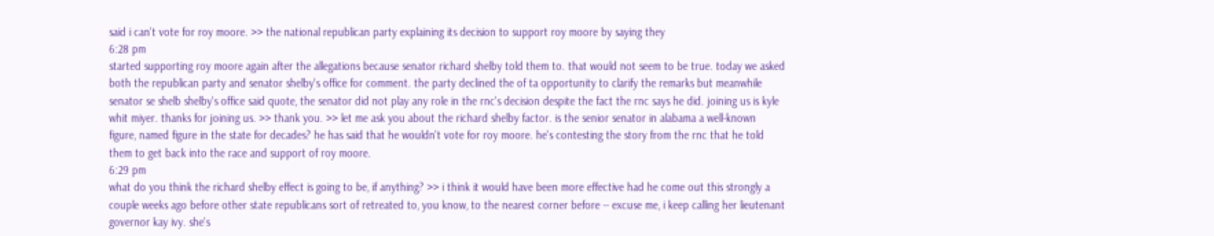said i can't vote for roy moore. >> the national republican party explaining its decision to support roy moore by saying they
6:28 pm
started supporting roy moore again after the allegations because senator richard shelby told them to. that would not seem to be true. today we asked both the republican party and senator shelby's office for comment. the party declined the of ta opportunity to clarify the remarks but meanwhile senator se shelb shelby's office said quote, the senator did not play any role in the rnc's decision despite the fact the rnc says he did. joining us is kyle whit miyer. thanks for joining us. >> thank you. >> let me ask you about the richard shelby factor. is the senior senator in alabama a well-known figure, named figure in the state for decades? he has said that he wouldn't vote for roy moore. he's contesting the story from the rnc that he told them to get back into the race and support of roy moore.
6:29 pm
what do you think the richard shelby effect is going to be, if anything? >> i think it would have been more effective had he come out this strongly a couple weeks ago before other state republicans sort of retreated to, you know, to the nearest corner before -- excuse me, i keep calling her lieutenant governor kay ivy. she's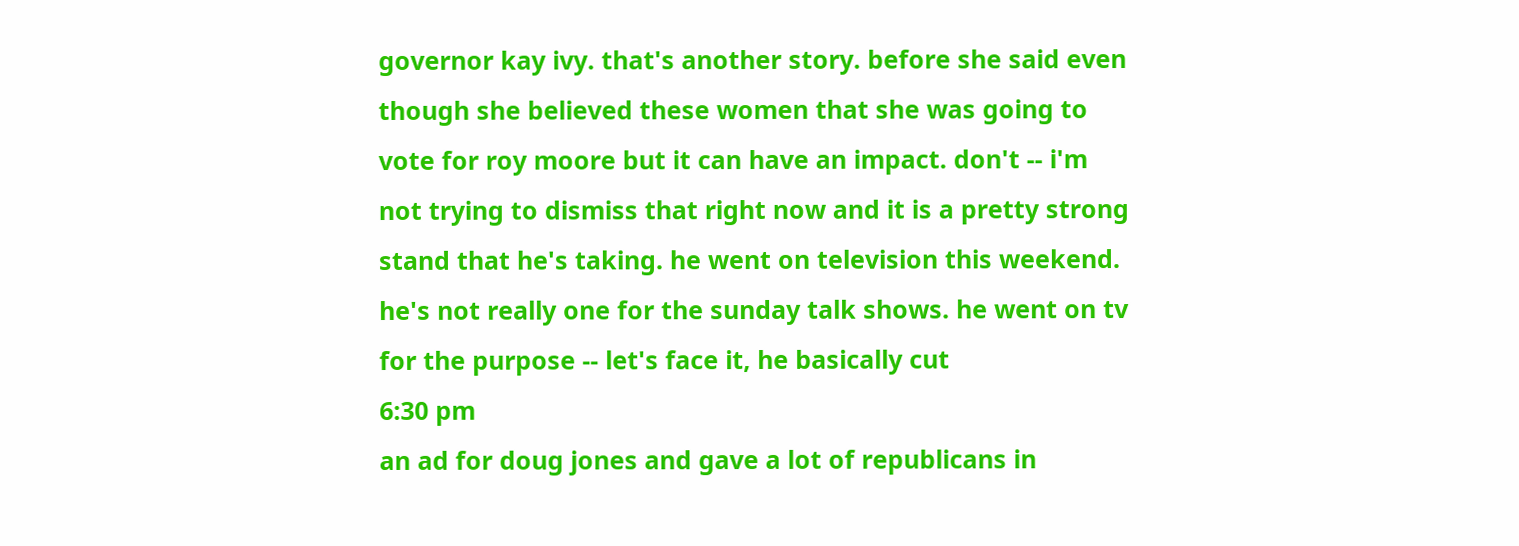governor kay ivy. that's another story. before she said even though she believed these women that she was going to vote for roy moore but it can have an impact. don't -- i'm not trying to dismiss that right now and it is a pretty strong stand that he's taking. he went on television this weekend. he's not really one for the sunday talk shows. he went on tv for the purpose -- let's face it, he basically cut
6:30 pm
an ad for doug jones and gave a lot of republicans in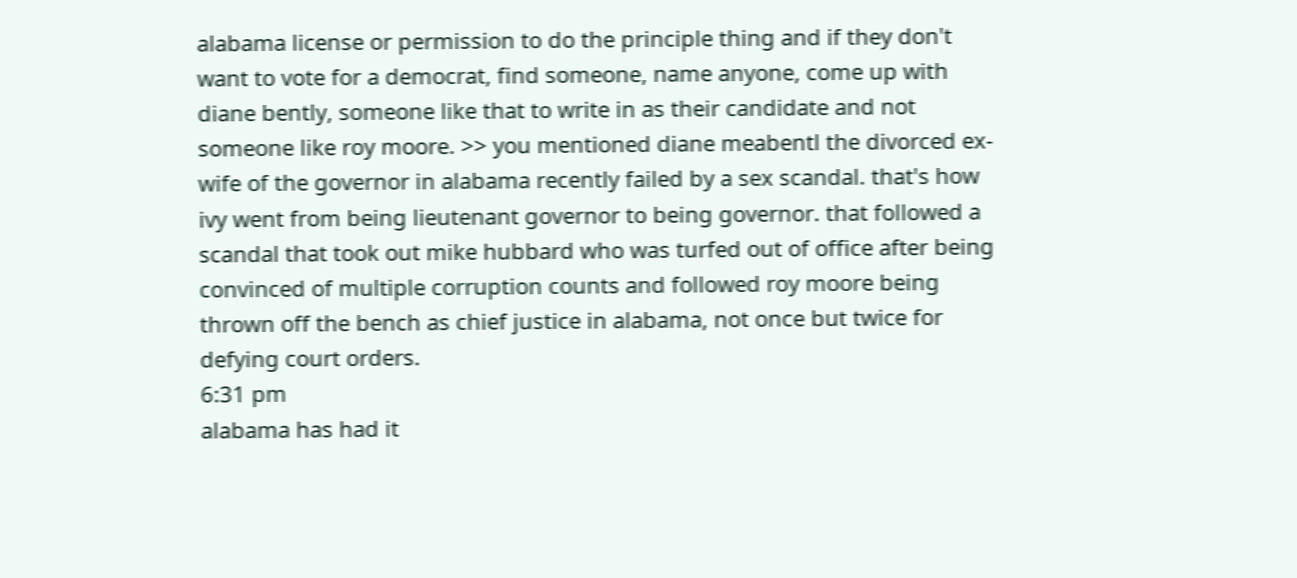alabama license or permission to do the principle thing and if they don't want to vote for a democrat, find someone, name anyone, come up with diane bently, someone like that to write in as their candidate and not someone like roy moore. >> you mentioned diane meabentl the divorced ex-wife of the governor in alabama recently failed by a sex scandal. that's how ivy went from being lieutenant governor to being governor. that followed a scandal that took out mike hubbard who was turfed out of office after being convinced of multiple corruption counts and followed roy moore being thrown off the bench as chief justice in alabama, not once but twice for defying court orders.
6:31 pm
alabama has had it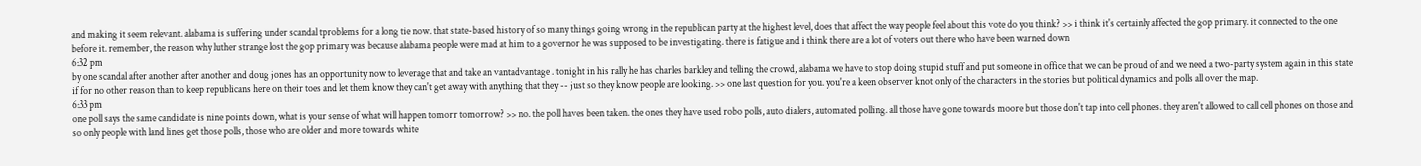and making it seem relevant. alabama is suffering under scandal tproblems for a long tie now. that state-based history of so many things going wrong in the republican party at the highest level, does that affect the way people feel about this vote do you think? >> i think it's certainly affected the gop primary. it connected to the one before it. remember, the reason why luther strange lost the gop primary was because alabama people were mad at him to a governor he was supposed to be investigating. there is fatigue and i think there are a lot of voters out there who have been warned down
6:32 pm
by one scandal after another after another and doug jones has an opportunity now to leverage that and take an vantadvantage . tonight in his rally he has charles barkley and telling the crowd, alabama we have to stop doing stupid stuff and put someone in office that we can be proud of and we need a two-party system again in this state if for no other reason than to keep republicans here on their toes and let them know they can't get away with anything that they -- just so they know people are looking. >> one last question for you. you're a keen observer knot only of the characters in the stories but political dynamics and polls all over the map.
6:33 pm
one poll says the same candidate is nine points down, what is your sense of what will happen tomorr tomorrow? >> no. the poll haves been taken. the ones they have used robo polls, auto dialers, automated polling. all those have gone towards moore but those don't tap into cell phones. they aren't allowed to call cell phones on those and so only people with land lines get those polls, those who are older and more towards white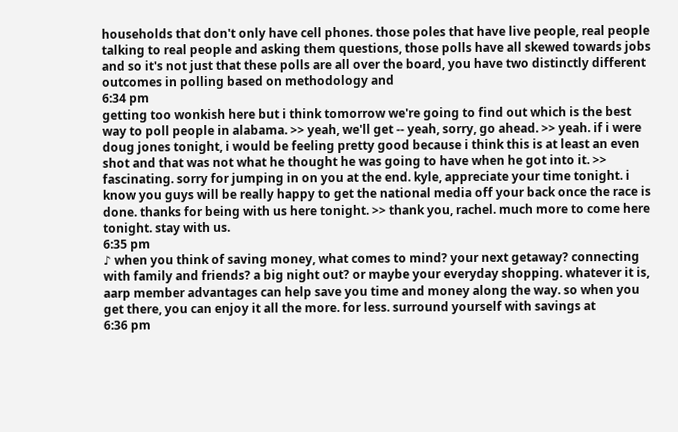households that don't only have cell phones. those poles that have live people, real people talking to real people and asking them questions, those polls have all skewed towards jobs and so it's not just that these polls are all over the board, you have two distinctly different outcomes in polling based on methodology and
6:34 pm
getting too wonkish here but i think tomorrow we're going to find out which is the best way to poll people in alabama. >> yeah, we'll get -- yeah, sorry, go ahead. >> yeah. if i were doug jones tonight, i would be feeling pretty good because i think this is at least an even shot and that was not what he thought he was going to have when he got into it. >> fascinating. sorry for jumping in on you at the end. kyle, appreciate your time tonight. i know you guys will be really happy to get the national media off your back once the race is done. thanks for being with us here tonight. >> thank you, rachel. much more to come here tonight. stay with us.
6:35 pm
♪ when you think of saving money, what comes to mind? your next getaway? connecting with family and friends? a big night out? or maybe your everyday shopping. whatever it is, aarp member advantages can help save you time and money along the way. so when you get there, you can enjoy it all the more. for less. surround yourself with savings at
6:36 pm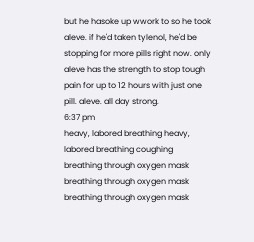but he hasoke up wwork to so he took aleve. if he'd taken tylenol, he'd be stopping for more pills right now. only aleve has the strength to stop tough pain for up to 12 hours with just one pill. aleve. all day strong.
6:37 pm
heavy, labored breathing heavy, labored breathing coughing breathing through oxygen mask breathing through oxygen mask breathing through oxygen mask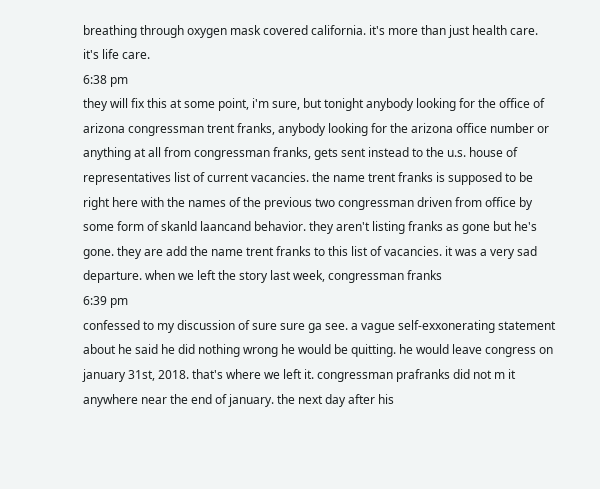breathing through oxygen mask covered california. it's more than just health care. it's life care.
6:38 pm
they will fix this at some point, i'm sure, but tonight anybody looking for the office of arizona congressman trent franks, anybody looking for the arizona office number or anything at all from congressman franks, gets sent instead to the u.s. house of representatives list of current vacancies. the name trent franks is supposed to be right here with the names of the previous two congressman driven from office by some form of skanld laancand behavior. they aren't listing franks as gone but he's gone. they are add the name trent franks to this list of vacancies. it was a very sad departure. when we left the story last week, congressman franks
6:39 pm
confessed to my discussion of sure sure ga see. a vague self-exxonerating statement about he said he did nothing wrong he would be quitting. he would leave congress on january 31st, 2018. that's where we left it. congressman prafranks did not m it anywhere near the end of january. the next day after his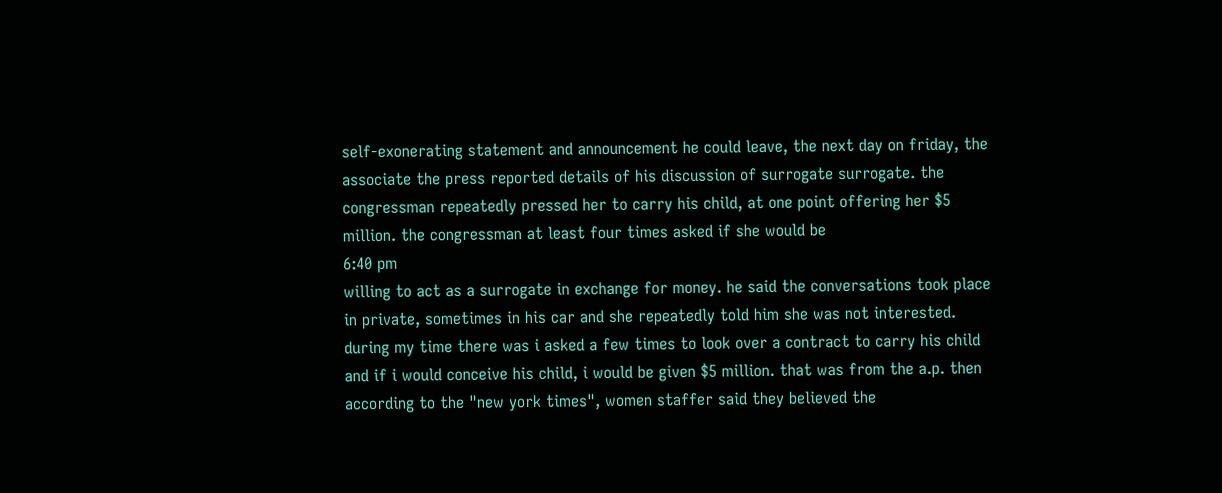self-exonerating statement and announcement he could leave, the next day on friday, the associate the press reported details of his discussion of surrogate surrogate. the congressman repeatedly pressed her to carry his child, at one point offering her $5 million. the congressman at least four times asked if she would be
6:40 pm
willing to act as a surrogate in exchange for money. he said the conversations took place in private, sometimes in his car and she repeatedly told him she was not interested. during my time there was i asked a few times to look over a contract to carry his child and if i would conceive his child, i would be given $5 million. that was from the a.p. then according to the "new york times", women staffer said they believed the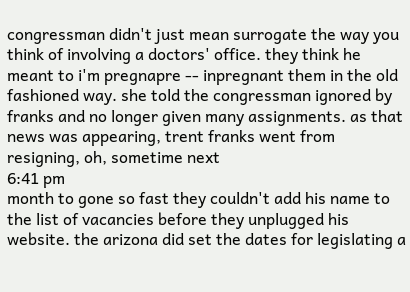congressman didn't just mean surrogate the way you think of involving a doctors' office. they think he meant to i'm pregnapre -- inpregnant them in the old fashioned way. she told the congressman ignored by franks and no longer given many assignments. as that news was appearing, trent franks went from resigning, oh, sometime next
6:41 pm
month to gone so fast they couldn't add his name to the list of vacancies before they unplugged his website. the arizona did set the dates for legislating a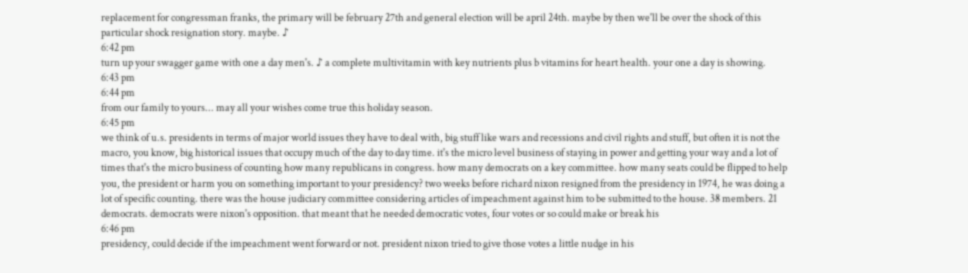replacement for congressman franks, the primary will be february 27th and general election will be april 24th. maybe by then we'll be over the shock of this particular shock resignation story. maybe. ♪
6:42 pm
turn up your swagger game with one a day men's. ♪ a complete multivitamin with key nutrients plus b vitamins for heart health. your one a day is showing.
6:43 pm
6:44 pm
from our family to yours... may all your wishes come true this holiday season.
6:45 pm
we think of u.s. presidents in terms of major world issues they have to deal with, big stuff like wars and recessions and civil rights and stuff, but often it is not the macro, you know, big historical issues that occupy much of the day to day time. it's the micro level business of staying in power and getting your way and a lot of times that's the micro business of counting how many republicans in congress. how many democrats on a key committee. how many seats could be flipped to help you, the president or harm you on something important to your presidency? two weeks before richard nixon resigned from the presidency in 1974, he was doing a lot of specific counting. there was the house judiciary committee considering articles of impeachment against him to be submitted to the house. 38 members. 21 democrats. democrats were nixon's opposition. that meant that he needed democratic votes, four votes or so could make or break his
6:46 pm
presidency, could decide if the impeachment went forward or not. president nixon tried to give those votes a little nudge in his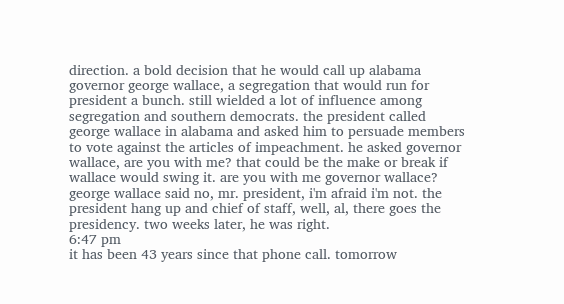direction. a bold decision that he would call up alabama governor george wallace, a segregation that would run for president a bunch. still wielded a lot of influence among segregation and southern democrats. the president called george wallace in alabama and asked him to persuade members to vote against the articles of impeachment. he asked governor wallace, are you with me? that could be the make or break if wallace would swing it. are you with me governor wallace? george wallace said no, mr. president, i'm afraid i'm not. the president hang up and chief of staff, well, al, there goes the presidency. two weeks later, he was right.
6:47 pm
it has been 43 years since that phone call. tomorrow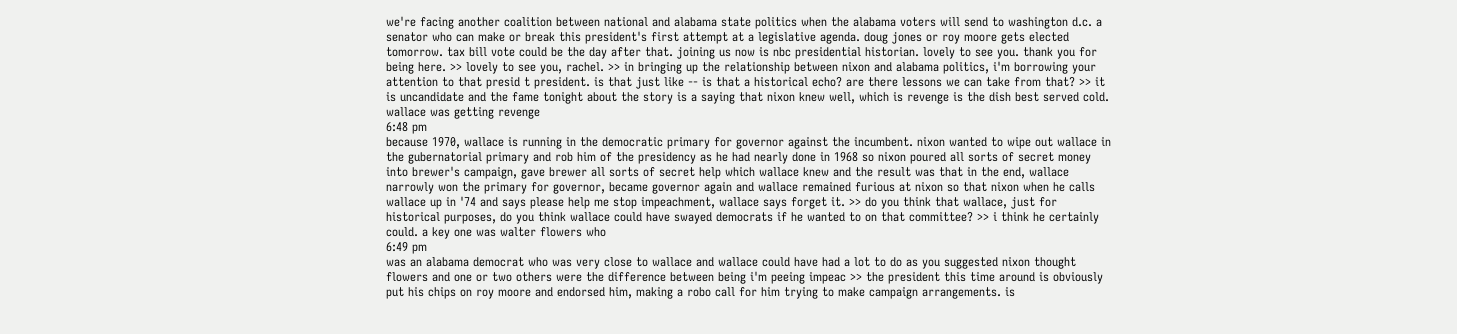we're facing another coalition between national and alabama state politics when the alabama voters will send to washington d.c. a senator who can make or break this president's first attempt at a legislative agenda. doug jones or roy moore gets elected tomorrow. tax bill vote could be the day after that. joining us now is nbc presidential historian. lovely to see you. thank you for being here. >> lovely to see you, rachel. >> in bringing up the relationship between nixon and alabama politics, i'm borrowing your attention to that presid t president. is that just like -- is that a historical echo? are there lessons we can take from that? >> it is uncandidate and the fame tonight about the story is a saying that nixon knew well, which is revenge is the dish best served cold. wallace was getting revenge
6:48 pm
because 1970, wallace is running in the democratic primary for governor against the incumbent. nixon wanted to wipe out wallace in the gubernatorial primary and rob him of the presidency as he had nearly done in 1968 so nixon poured all sorts of secret money into brewer's campaign, gave brewer all sorts of secret help which wallace knew and the result was that in the end, wallace narrowly won the primary for governor, became governor again and wallace remained furious at nixon so that nixon when he calls wallace up in '74 and says please help me stop impeachment, wallace says forget it. >> do you think that wallace, just for historical purposes, do you think wallace could have swayed democrats if he wanted to on that committee? >> i think he certainly could. a key one was walter flowers who
6:49 pm
was an alabama democrat who was very close to wallace and wallace could have had a lot to do as you suggested nixon thought flowers and one or two others were the difference between being i'm peeing impeac >> the president this time around is obviously put his chips on roy moore and endorsed him, making a robo call for him trying to make campaign arrangements. is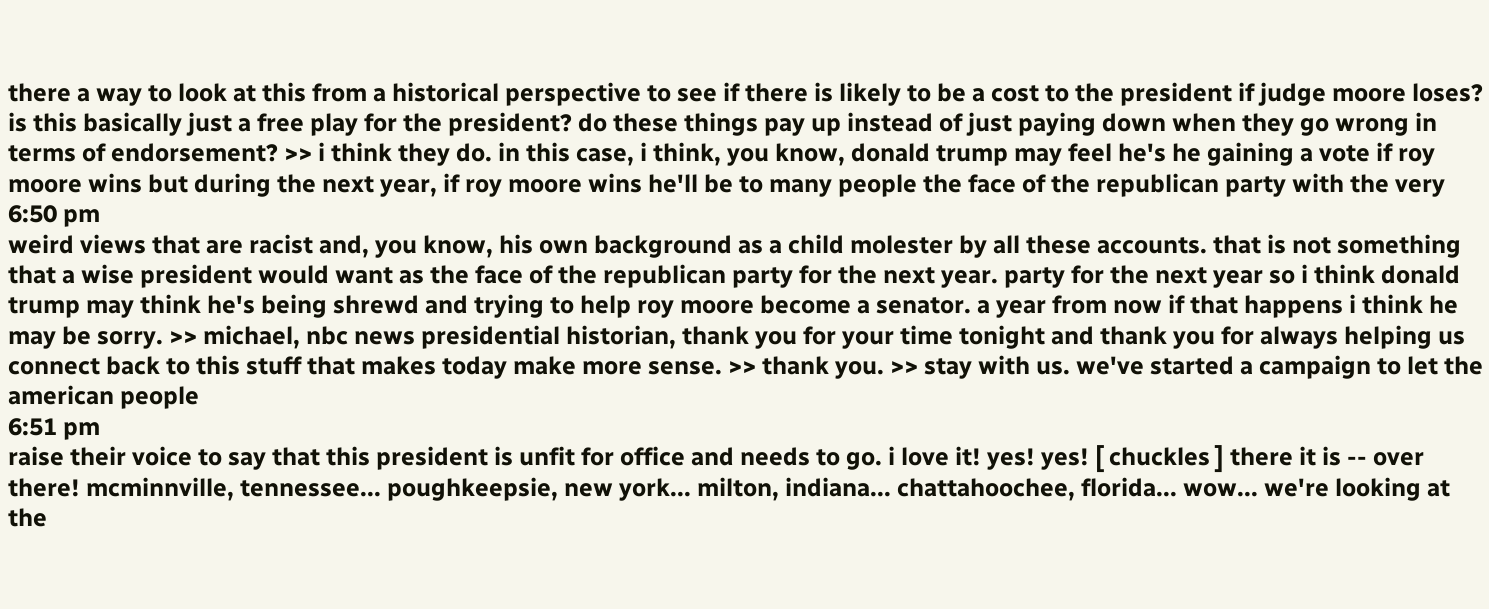there a way to look at this from a historical perspective to see if there is likely to be a cost to the president if judge moore loses? is this basically just a free play for the president? do these things pay up instead of just paying down when they go wrong in terms of endorsement? >> i think they do. in this case, i think, you know, donald trump may feel he's he gaining a vote if roy moore wins but during the next year, if roy moore wins he'll be to many people the face of the republican party with the very
6:50 pm
weird views that are racist and, you know, his own background as a child molester by all these accounts. that is not something that a wise president would want as the face of the republican party for the next year. party for the next year so i think donald trump may think he's being shrewd and trying to help roy moore become a senator. a year from now if that happens i think he may be sorry. >> michael, nbc news presidential historian, thank you for your time tonight and thank you for always helping us connect back to this stuff that makes today make more sense. >> thank you. >> stay with us. we've started a campaign to let the american people
6:51 pm
raise their voice to say that this president is unfit for office and needs to go. i love it! yes! yes! [ chuckles ] there it is -- over there! mcminnville, tennessee... poughkeepsie, new york... milton, indiana... chattahoochee, florida... wow... we're looking at the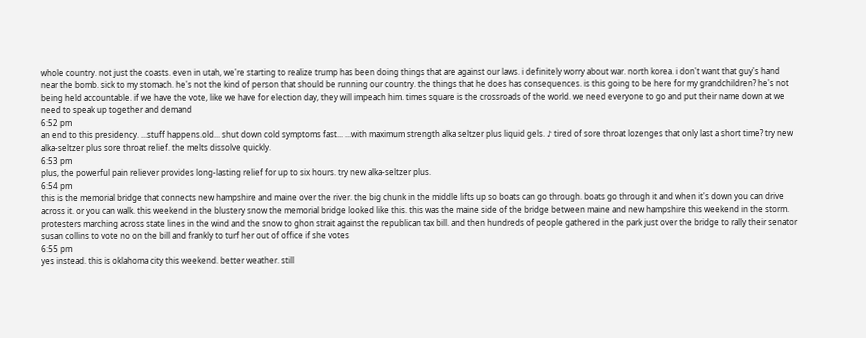whole country. not just the coasts. even in utah, we're starting to realize trump has been doing things that are against our laws. i definitely worry about war. north korea. i don't want that guy's hand near the bomb. sick to my stomach. he's not the kind of person that should be running our country. the things that he does has consequences. is this going to be here for my grandchildren? he's not being held accountable. if we have the vote, like we have for election day, they will impeach him. times square is the crossroads of the world. we need everyone to go and put their name down at we need to speak up together and demand
6:52 pm
an end to this presidency. ...stuff happens.old... shut down cold symptoms fast... ...with maximum strength alka seltzer plus liquid gels. ♪ tired of sore throat lozenges that only last a short time? try new alka-seltzer plus sore throat relief. the melts dissolve quickly.
6:53 pm
plus, the powerful pain reliever provides long-lasting relief for up to six hours. try new alka-seltzer plus.
6:54 pm
this is the memorial bridge that connects new hampshire and maine over the river. the big chunk in the middle lifts up so boats can go through. boats go through it and when it's down you can drive across it. or you can walk. this weekend in the blustery snow the memorial bridge looked like this. this was the maine side of the bridge between maine and new hampshire this weekend in the storm. protesters marching across state lines in the wind and the snow to ghon strait against the republican tax bill. and then hundreds of people gathered in the park just over the bridge to rally their senator susan collins to vote no on the bill and frankly to turf her out of office if she votes
6:55 pm
yes instead. this is oklahoma city this weekend. better weather. still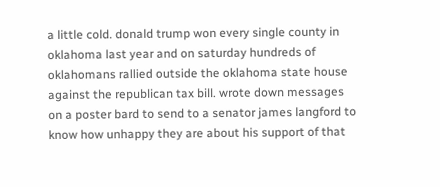a little cold. donald trump won every single county in oklahoma last year and on saturday hundreds of oklahomans rallied outside the oklahoma state house against the republican tax bill. wrote down messages on a poster bard to send to a senator james langford to know how unhappy they are about his support of that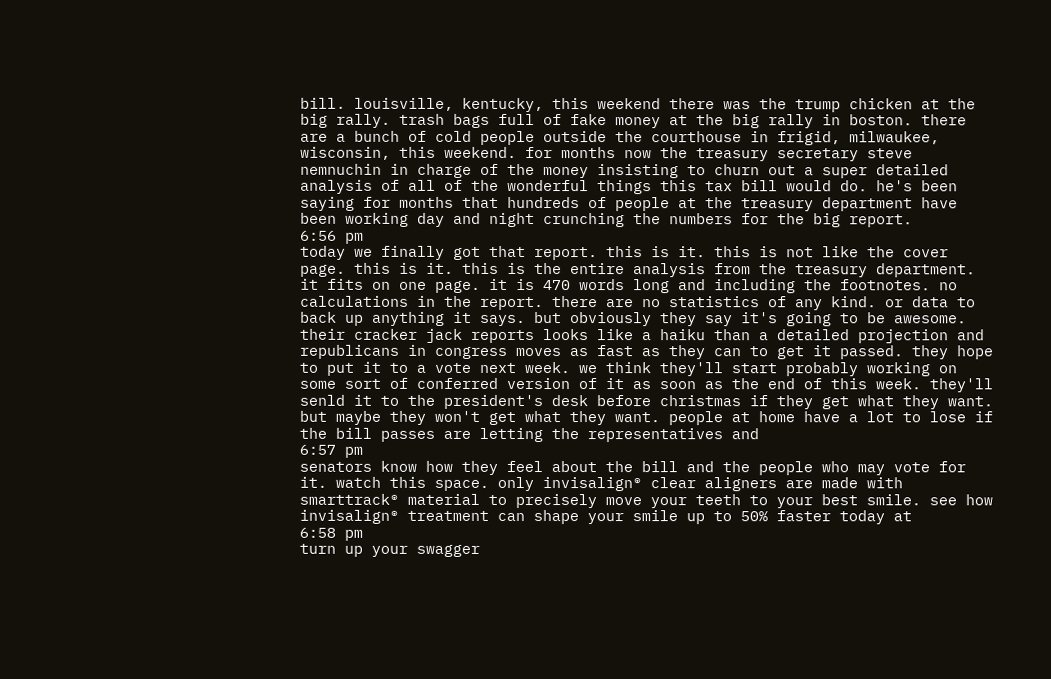bill. louisville, kentucky, this weekend there was the trump chicken at the big rally. trash bags full of fake money at the big rally in boston. there are a bunch of cold people outside the courthouse in frigid, milwaukee, wisconsin, this weekend. for months now the treasury secretary steve nemnuchin in charge of the money insisting to churn out a super detailed analysis of all of the wonderful things this tax bill would do. he's been saying for months that hundreds of people at the treasury department have been working day and night crunching the numbers for the big report.
6:56 pm
today we finally got that report. this is it. this is not like the cover page. this is it. this is the entire analysis from the treasury department. it fits on one page. it is 470 words long and including the footnotes. no calculations in the report. there are no statistics of any kind. or data to back up anything it says. but obviously they say it's going to be awesome. their cracker jack reports looks like a haiku than a detailed projection and republicans in congress moves as fast as they can to get it passed. they hope to put it to a vote next week. we think they'll start probably working on some sort of conferred version of it as soon as the end of this week. they'll senld it to the president's desk before christmas if they get what they want. but maybe they won't get what they want. people at home have a lot to lose if the bill passes are letting the representatives and
6:57 pm
senators know how they feel about the bill and the people who may vote for it. watch this space. only invisalign® clear aligners are made with smarttrack® material to precisely move your teeth to your best smile. see how invisalign® treatment can shape your smile up to 50% faster today at
6:58 pm
turn up your swagger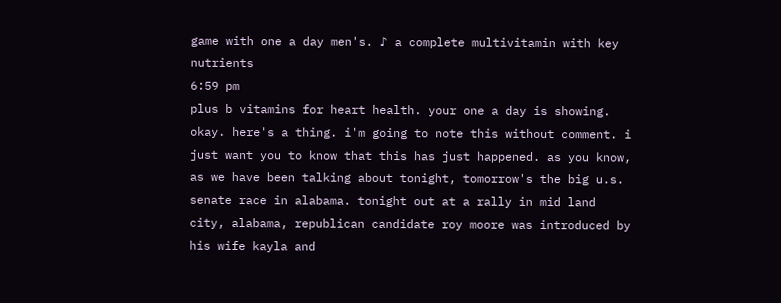game with one a day men's. ♪ a complete multivitamin with key nutrients
6:59 pm
plus b vitamins for heart health. your one a day is showing. okay. here's a thing. i'm going to note this without comment. i just want you to know that this has just happened. as you know, as we have been talking about tonight, tomorrow's the big u.s. senate race in alabama. tonight out at a rally in mid land city, alabama, republican candidate roy moore was introduced by his wife kayla and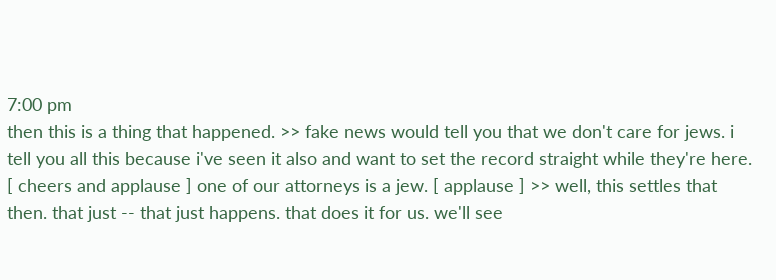7:00 pm
then this is a thing that happened. >> fake news would tell you that we don't care for jews. i tell you all this because i've seen it also and want to set the record straight while they're here. [ cheers and applause ] one of our attorneys is a jew. [ applause ] >> well, this settles that then. that just -- that just happens. that does it for us. we'll see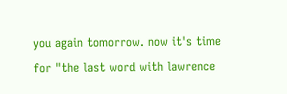you again tomorrow. now it's time for "the last word with lawrence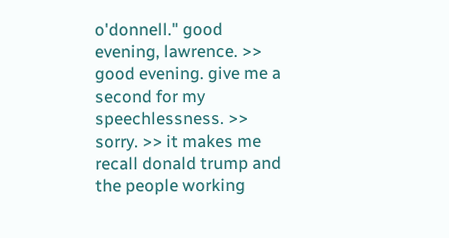o'donnell." good evening, lawrence. >> good evening. give me a second for my speechlessness. >> sorry. >> it makes me recall donald trump and the people working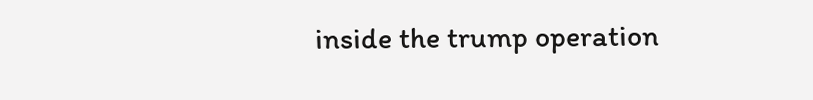inside the trump operation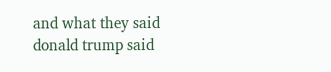and what they said donald trump said